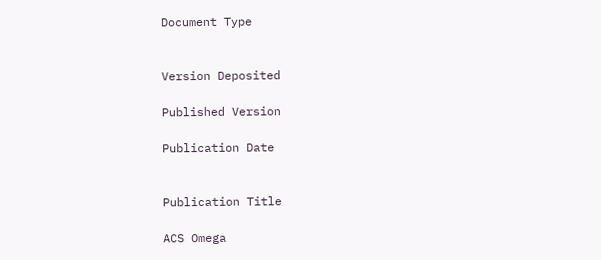Document Type


Version Deposited

Published Version

Publication Date


Publication Title

ACS Omega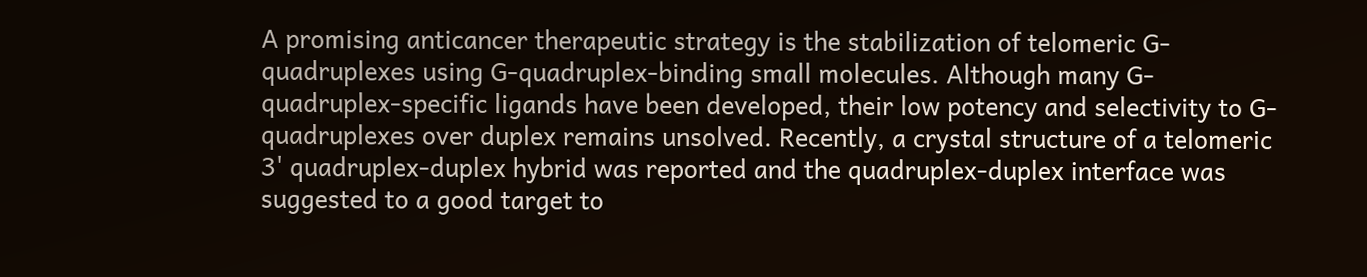A promising anticancer therapeutic strategy is the stabilization of telomeric G-quadruplexes using G-quadruplex-binding small molecules. Although many G-quadruplex-specific ligands have been developed, their low potency and selectivity to G-quadruplexes over duplex remains unsolved. Recently, a crystal structure of a telomeric 3' quadruplex-duplex hybrid was reported and the quadruplex-duplex interface was suggested to a good target to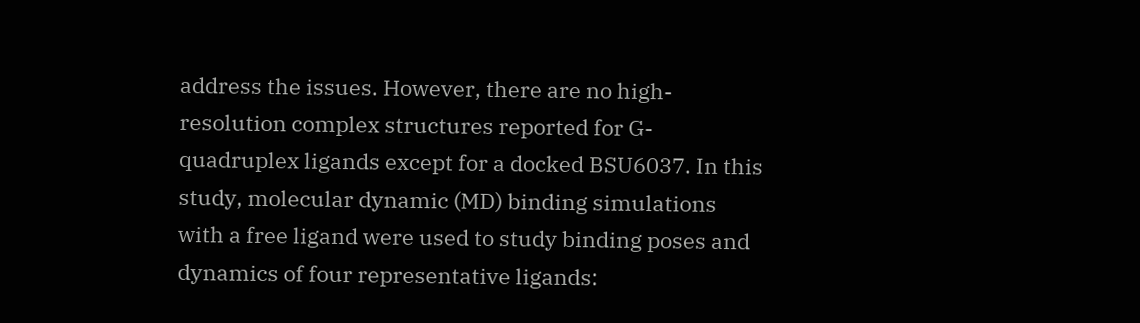address the issues. However, there are no high-resolution complex structures reported for G-quadruplex ligands except for a docked BSU6037. In this study, molecular dynamic (MD) binding simulations with a free ligand were used to study binding poses and dynamics of four representative ligands: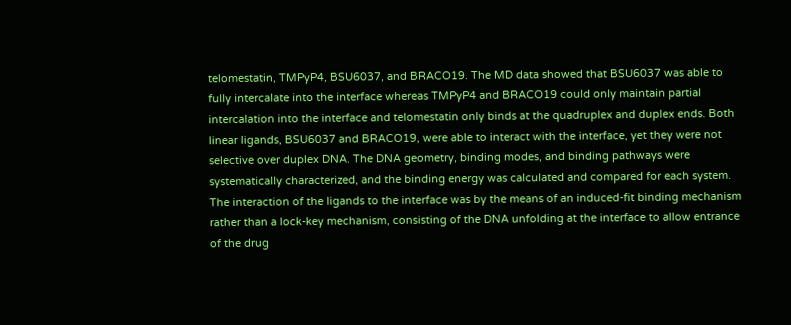telomestatin, TMPyP4, BSU6037, and BRACO19. The MD data showed that BSU6037 was able to fully intercalate into the interface whereas TMPyP4 and BRACO19 could only maintain partial intercalation into the interface and telomestatin only binds at the quadruplex and duplex ends. Both linear ligands, BSU6037 and BRACO19, were able to interact with the interface, yet they were not selective over duplex DNA. The DNA geometry, binding modes, and binding pathways were systematically characterized, and the binding energy was calculated and compared for each system. The interaction of the ligands to the interface was by the means of an induced-fit binding mechanism rather than a lock-key mechanism, consisting of the DNA unfolding at the interface to allow entrance of the drug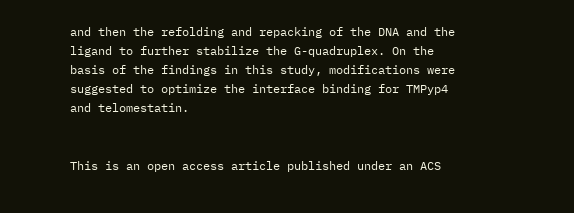and then the refolding and repacking of the DNA and the ligand to further stabilize the G-quadruplex. On the basis of the findings in this study, modifications were suggested to optimize the interface binding for TMPyp4 and telomestatin.


This is an open access article published under an ACS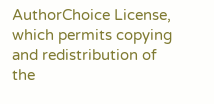AuthorChoice License, which permits copying and redistribution of the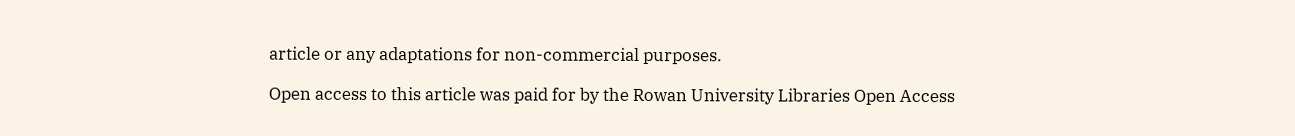article or any adaptations for non-commercial purposes.

Open access to this article was paid for by the Rowan University Libraries Open Access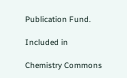Publication Fund.

Included in

Chemistry Commons